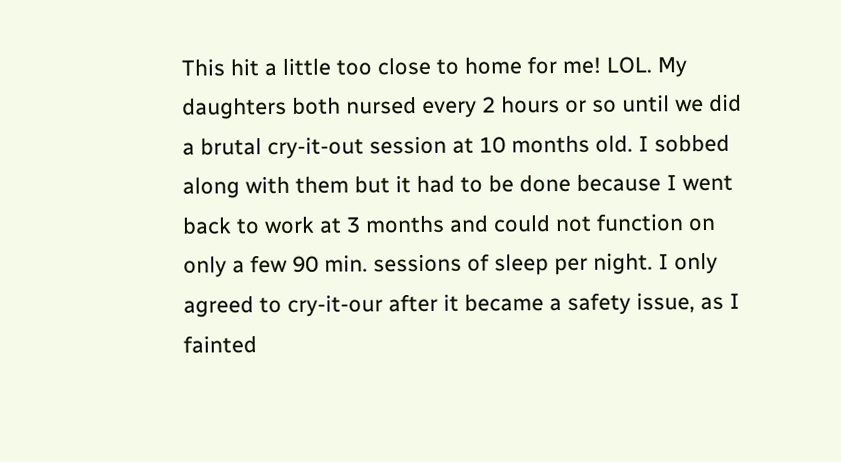This hit a little too close to home for me! LOL. My daughters both nursed every 2 hours or so until we did a brutal cry-it-out session at 10 months old. I sobbed along with them but it had to be done because I went back to work at 3 months and could not function on only a few 90 min. sessions of sleep per night. I only agreed to cry-it-our after it became a safety issue, as I fainted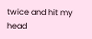twice and hit my head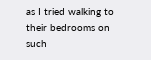as I tried walking to their bedrooms on such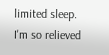limited sleep. I'm so relieved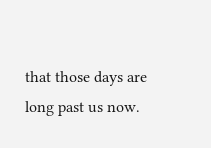that those days are long past us now.